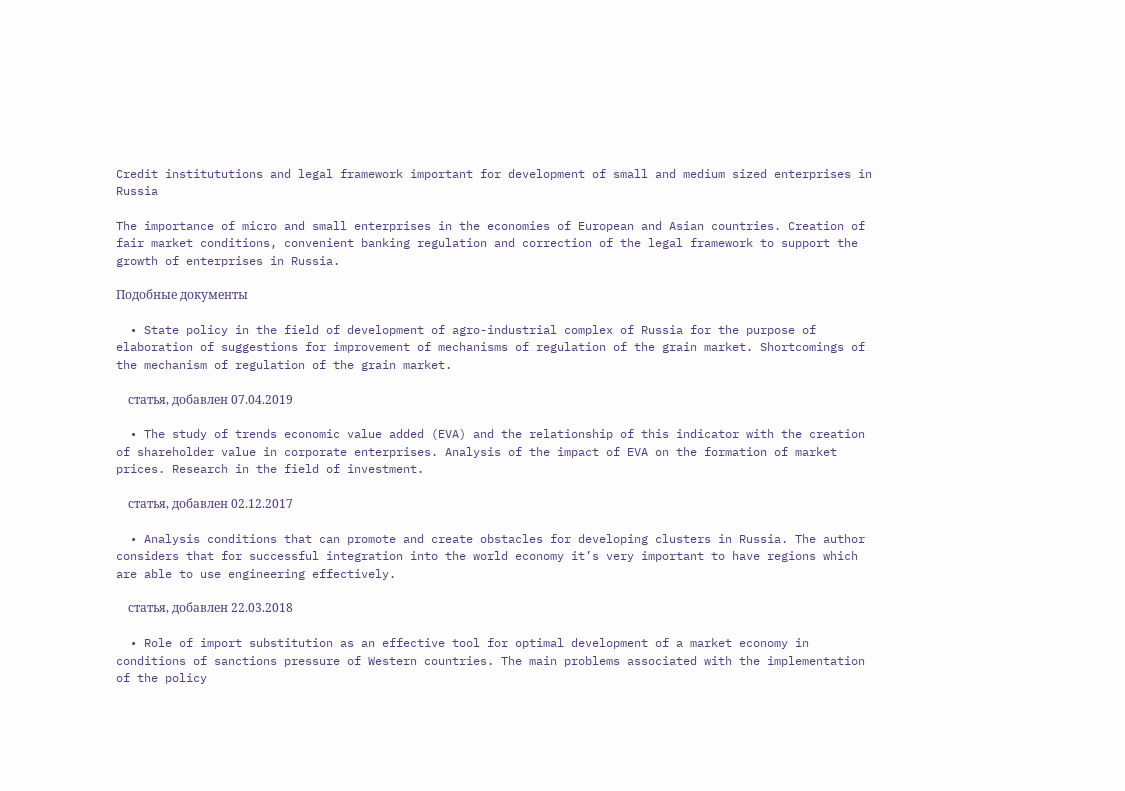Credit institututions and legal framework important for development of small and medium sized enterprises in Russia

The importance of micro and small enterprises in the economies of European and Asian countries. Creation of fair market conditions, convenient banking regulation and correction of the legal framework to support the growth of enterprises in Russia.

Подобные документы

  • State policy in the field of development of agro-industrial complex of Russia for the purpose of elaboration of suggestions for improvement of mechanisms of regulation of the grain market. Shortcomings of the mechanism of regulation of the grain market.

    статья, добавлен 07.04.2019

  • The study of trends economic value added (EVA) and the relationship of this indicator with the creation of shareholder value in corporate enterprises. Analysis of the impact of EVA on the formation of market prices. Research in the field of investment.

    статья, добавлен 02.12.2017

  • Analysis conditions that can promote and create obstacles for developing clusters in Russia. The author considers that for successful integration into the world economy it’s very important to have regions which are able to use engineering effectively.

    статья, добавлен 22.03.2018

  • Role of import substitution as an effective tool for optimal development of a market economy in conditions of sanctions pressure of Western countries. The main problems associated with the implementation of the policy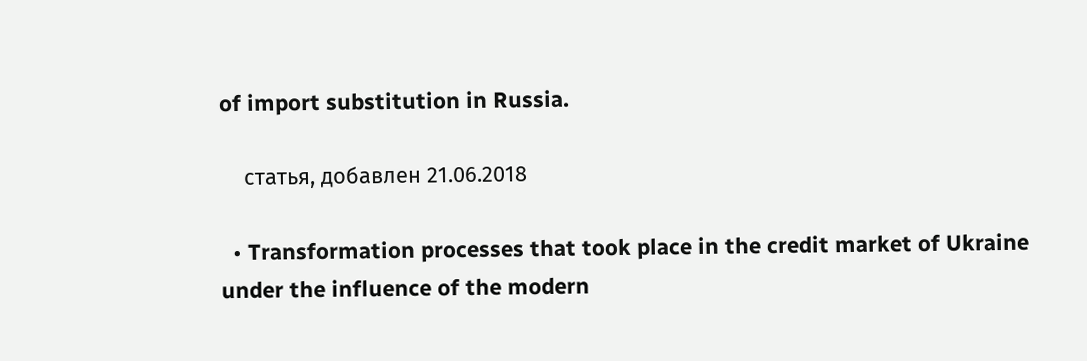of import substitution in Russia.

    статья, добавлен 21.06.2018

  • Transformation processes that took place in the credit market of Ukraine under the influence of the modern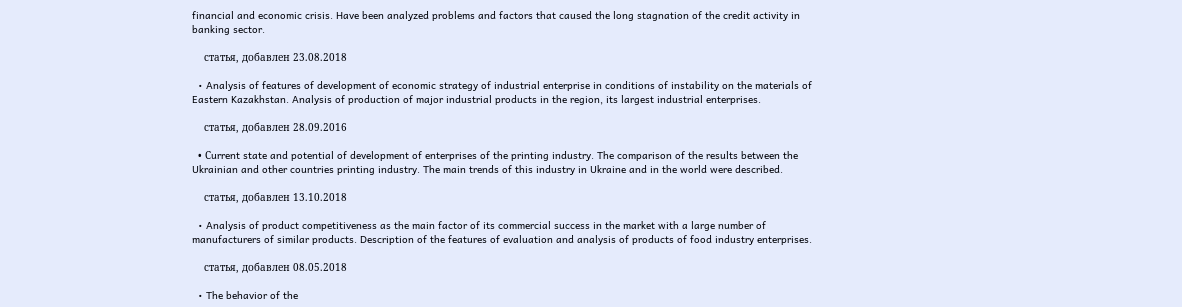financial and economic crisis. Have been analyzed problems and factors that caused the long stagnation of the credit activity in banking sector.

    статья, добавлен 23.08.2018

  • Analysis of features of development of economic strategy of industrial enterprise in conditions of instability on the materials of Eastern Kazakhstan. Analysis of production of major industrial products in the region, its largest industrial enterprises.

    статья, добавлен 28.09.2016

  • Сurrent state and potential of development of enterprises of the printing industry. The comparison of the results between the Ukrainian and other countries printing industry. The main trends of this industry in Ukraine and in the world were described.

    статья, добавлен 13.10.2018

  • Analysis of product competitiveness as the main factor of its commercial success in the market with a large number of manufacturers of similar products. Description of the features of evaluation and analysis of products of food industry enterprises.

    статья, добавлен 08.05.2018

  • The behavior of the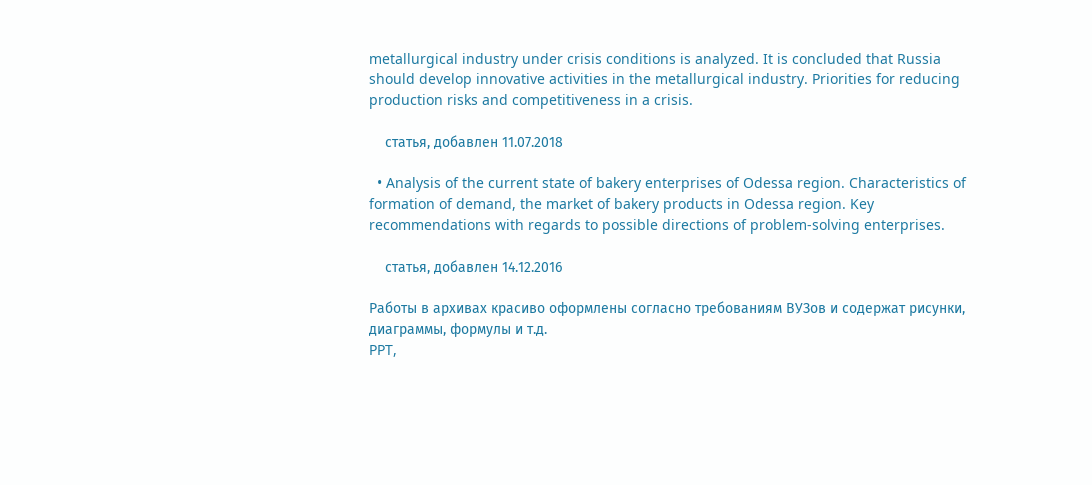metallurgical industry under crisis conditions is analyzed. It is concluded that Russia should develop innovative activities in the metallurgical industry. Priorities for reducing production risks and competitiveness in a crisis.

    статья, добавлен 11.07.2018

  • Analysis of the current state of bakery enterprises of Odessa region. Characteristics of formation of demand, the market of bakery products in Odessa region. Key recommendations with regards to possible directions of problem-solving enterprises.

    статья, добавлен 14.12.2016

Работы в архивах красиво оформлены согласно требованиям ВУЗов и содержат рисунки, диаграммы, формулы и т.д.
PPT,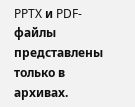PPTX и PDF-файлы представлены только в архивах.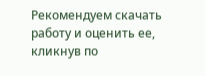Рекомендуем скачать работу и оценить ее, кликнув по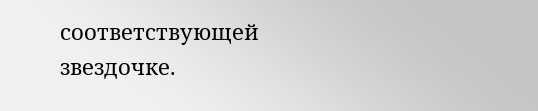соответствующей звездочке.